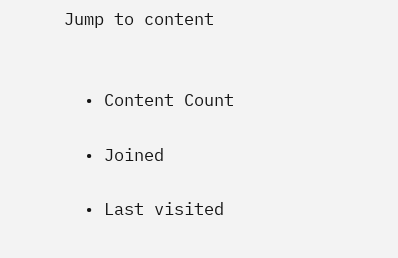Jump to content


  • Content Count

  • Joined

  • Last visited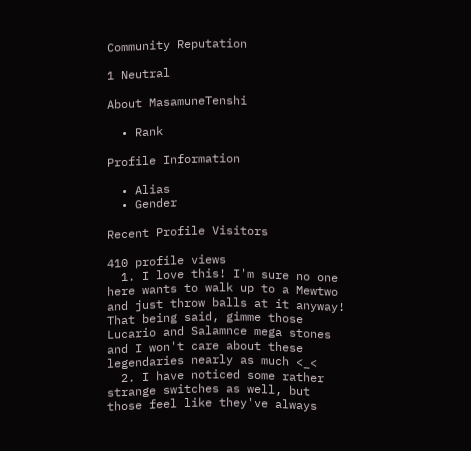Community Reputation

1 Neutral

About MasamuneTenshi

  • Rank

Profile Information

  • Alias
  • Gender

Recent Profile Visitors

410 profile views
  1. I love this! I'm sure no one here wants to walk up to a Mewtwo and just throw balls at it anyway! That being said, gimme those Lucario and Salamnce mega stones and I won't care about these legendaries nearly as much <_<
  2. I have noticed some rather strange switches as well, but those feel like they've always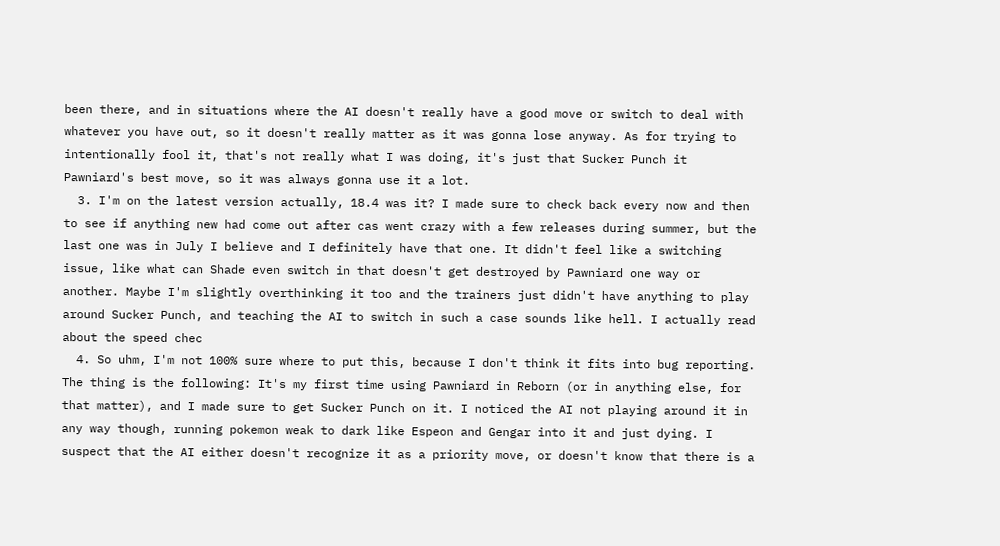been there, and in situations where the AI doesn't really have a good move or switch to deal with whatever you have out, so it doesn't really matter as it was gonna lose anyway. As for trying to intentionally fool it, that's not really what I was doing, it's just that Sucker Punch it Pawniard's best move, so it was always gonna use it a lot.
  3. I'm on the latest version actually, 18.4 was it? I made sure to check back every now and then to see if anything new had come out after cas went crazy with a few releases during summer, but the last one was in July I believe and I definitely have that one. It didn't feel like a switching issue, like what can Shade even switch in that doesn't get destroyed by Pawniard one way or another. Maybe I'm slightly overthinking it too and the trainers just didn't have anything to play around Sucker Punch, and teaching the AI to switch in such a case sounds like hell. I actually read about the speed chec
  4. So uhm, I'm not 100% sure where to put this, because I don't think it fits into bug reporting. The thing is the following: It's my first time using Pawniard in Reborn (or in anything else, for that matter), and I made sure to get Sucker Punch on it. I noticed the AI not playing around it in any way though, running pokemon weak to dark like Espeon and Gengar into it and just dying. I suspect that the AI either doesn't recognize it as a priority move, or doesn't know that there is a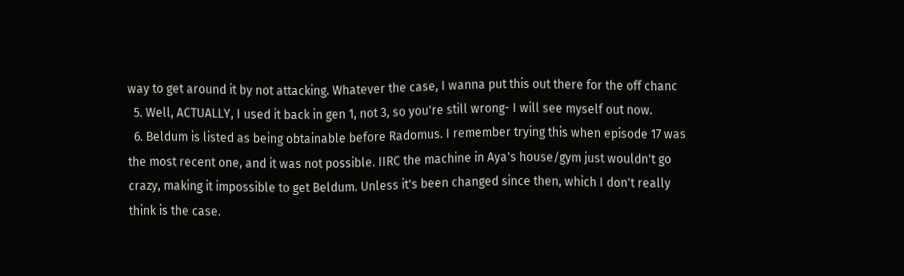way to get around it by not attacking. Whatever the case, I wanna put this out there for the off chanc
  5. Well, ACTUALLY, I used it back in gen 1, not 3, so you're still wrong- I will see myself out now.
  6. Beldum is listed as being obtainable before Radomus. I remember trying this when episode 17 was the most recent one, and it was not possible. IIRC the machine in Aya's house/gym just wouldn't go crazy, making it impossible to get Beldum. Unless it's been changed since then, which I don't really think is the case.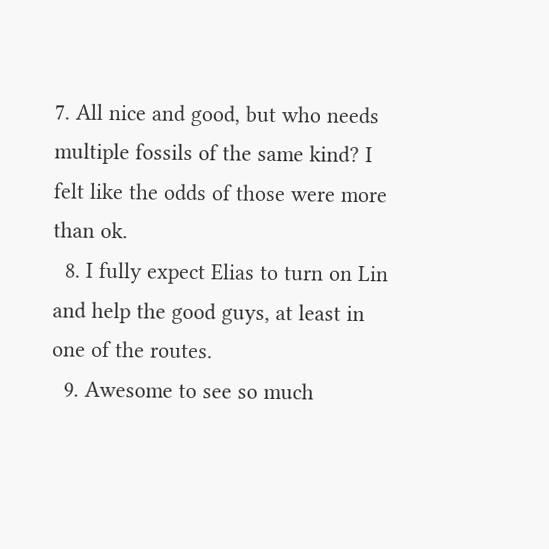7. All nice and good, but who needs multiple fossils of the same kind? I felt like the odds of those were more than ok.
  8. I fully expect Elias to turn on Lin and help the good guys, at least in one of the routes.
  9. Awesome to see so much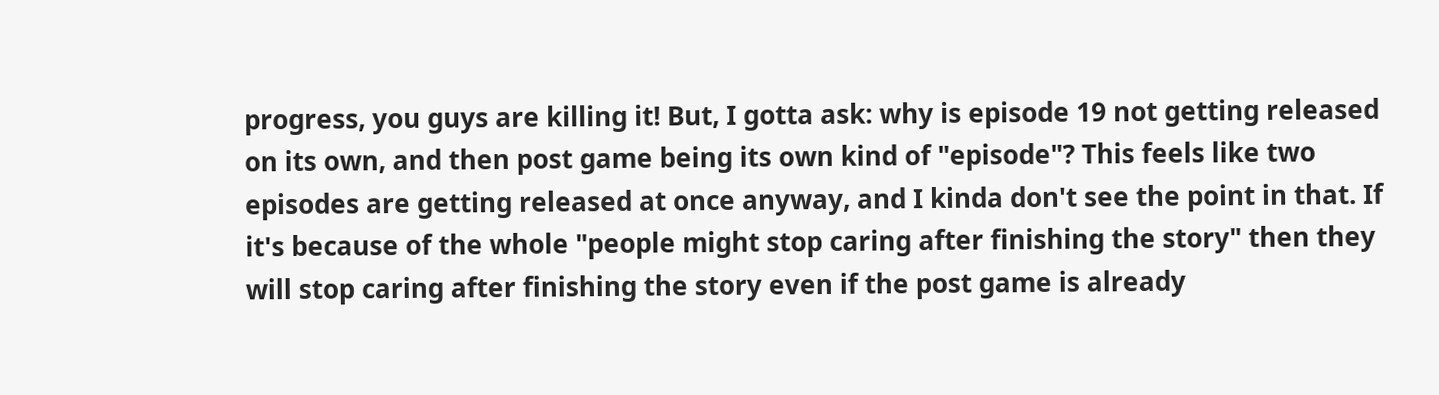progress, you guys are killing it! But, I gotta ask: why is episode 19 not getting released on its own, and then post game being its own kind of "episode"? This feels like two episodes are getting released at once anyway, and I kinda don't see the point in that. If it's because of the whole "people might stop caring after finishing the story" then they will stop caring after finishing the story even if the post game is already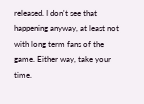released. I don't see that happening anyway, at least not with long term fans of the game. Either way, take your time.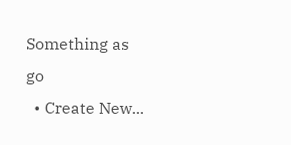Something as go
  • Create New...